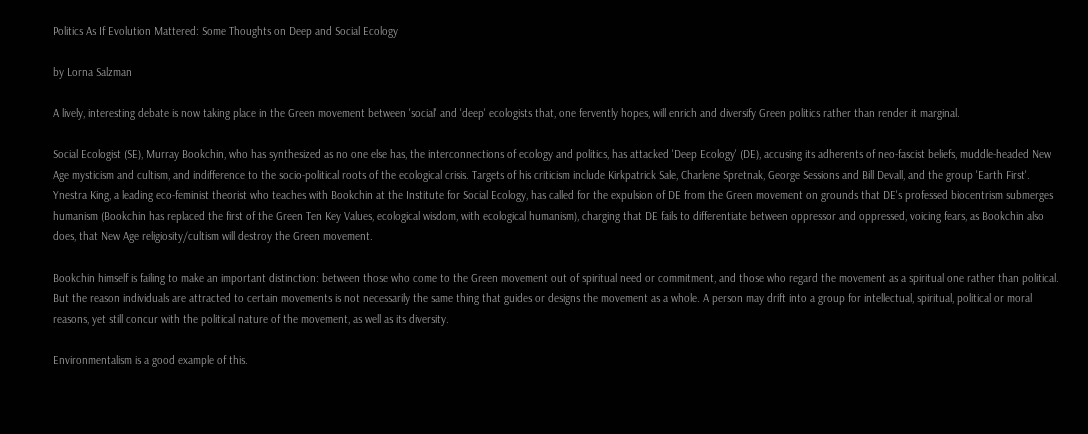Politics As If Evolution Mattered: Some Thoughts on Deep and Social Ecology

by Lorna Salzman

A lively, interesting debate is now taking place in the Green movement between 'social' and 'deep' ecologists that, one fervently hopes, will enrich and diversify Green politics rather than render it marginal.

Social Ecologist (SE), Murray Bookchin, who has synthesized as no one else has, the interconnections of ecology and politics, has attacked 'Deep Ecology' (DE), accusing its adherents of neo-fascist beliefs, muddle-headed New Age mysticism and cultism, and indifference to the socio-political roots of the ecological crisis. Targets of his criticism include Kirkpatrick Sale, Charlene Spretnak, George Sessions and Bill Devall, and the group 'Earth First'. Ynestra King, a leading eco-feminist theorist who teaches with Bookchin at the Institute for Social Ecology, has called for the expulsion of DE from the Green movement on grounds that DE's professed biocentrism submerges humanism (Bookchin has replaced the first of the Green Ten Key Values, ecological wisdom, with ecological humanism), charging that DE fails to differentiate between oppressor and oppressed, voicing fears, as Bookchin also does, that New Age religiosity/cultism will destroy the Green movement.

Bookchin himself is failing to make an important distinction: between those who come to the Green movement out of spiritual need or commitment, and those who regard the movement as a spiritual one rather than political. But the reason individuals are attracted to certain movements is not necessarily the same thing that guides or designs the movement as a whole. A person may drift into a group for intellectual, spiritual, political or moral reasons, yet still concur with the political nature of the movement, as well as its diversity.

Environmentalism is a good example of this.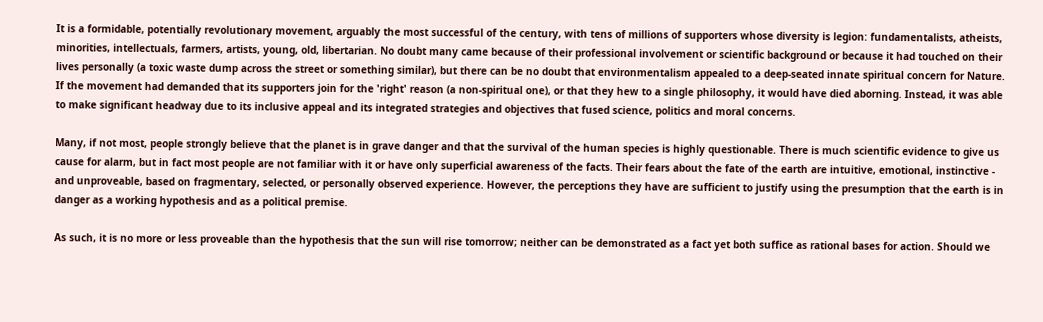It is a formidable, potentially revolutionary movement, arguably the most successful of the century, with tens of millions of supporters whose diversity is legion: fundamentalists, atheists, minorities, intellectuals, farmers, artists, young, old, libertarian. No doubt many came because of their professional involvement or scientific background or because it had touched on their lives personally (a toxic waste dump across the street or something similar), but there can be no doubt that environmentalism appealed to a deep-seated innate spiritual concern for Nature. If the movement had demanded that its supporters join for the 'right' reason (a non-spiritual one), or that they hew to a single philosophy, it would have died aborning. Instead, it was able to make significant headway due to its inclusive appeal and its integrated strategies and objectives that fused science, politics and moral concerns.

Many, if not most, people strongly believe that the planet is in grave danger and that the survival of the human species is highly questionable. There is much scientific evidence to give us cause for alarm, but in fact most people are not familiar with it or have only superficial awareness of the facts. Their fears about the fate of the earth are intuitive, emotional, instinctive - and unproveable, based on fragmentary, selected, or personally observed experience. However, the perceptions they have are sufficient to justify using the presumption that the earth is in danger as a working hypothesis and as a political premise.

As such, it is no more or less proveable than the hypothesis that the sun will rise tomorrow; neither can be demonstrated as a fact yet both suffice as rational bases for action. Should we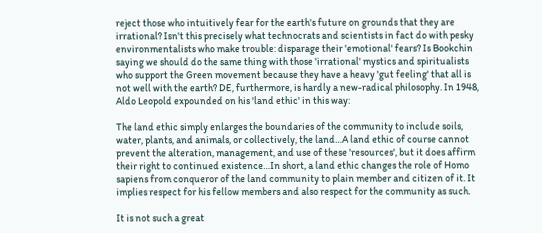reject those who intuitively fear for the earth's future on grounds that they are irrational? Isn't this precisely what technocrats and scientists in fact do with pesky environmentalists who make trouble: disparage their 'emotional' fears? Is Bookchin saying we should do the same thing with those 'irrational' mystics and spiritualists who support the Green movement because they have a heavy 'gut feeling' that all is not well with the earth? DE, furthermore, is hardly a new-radical philosophy. In 1948, Aldo Leopold expounded on his 'land ethic' in this way:

The land ethic simply enlarges the boundaries of the community to include soils, water, plants, and animals, or collectively, the land…A land ethic of course cannot prevent the alteration, management, and use of these 'resources', but it does affirm their right to continued existence…In short, a land ethic changes the role of Homo sapiens from conqueror of the land community to plain member and citizen of it. It implies respect for his fellow members and also respect for the community as such.

It is not such a great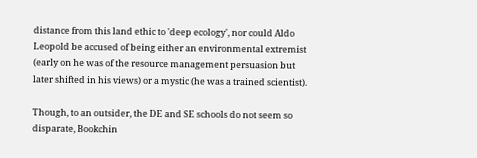distance from this land ethic to 'deep ecology', nor could Aldo Leopold be accused of being either an environmental extremist (early on he was of the resource management persuasion but later shifted in his views) or a mystic (he was a trained scientist).

Though, to an outsider, the DE and SE schools do not seem so disparate, Bookchin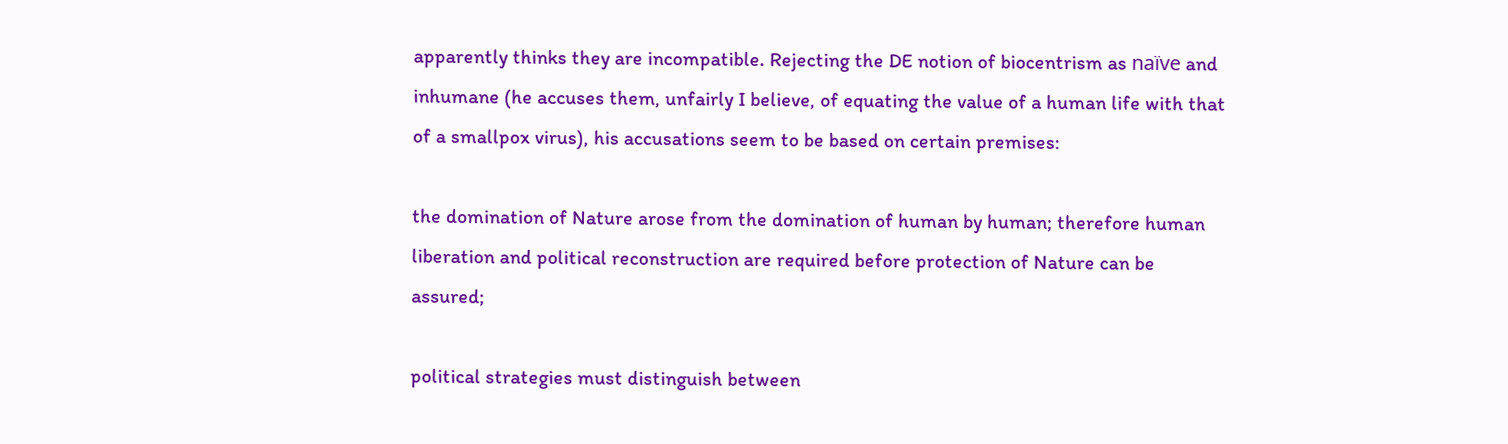apparently thinks they are incompatible. Rejecting the DE notion of biocentrism as naïve and inhumane (he accuses them, unfairly I believe, of equating the value of a human life with that of a smallpox virus), his accusations seem to be based on certain premises:

the domination of Nature arose from the domination of human by human; therefore human liberation and political reconstruction are required before protection of Nature can be assured;

political strategies must distinguish between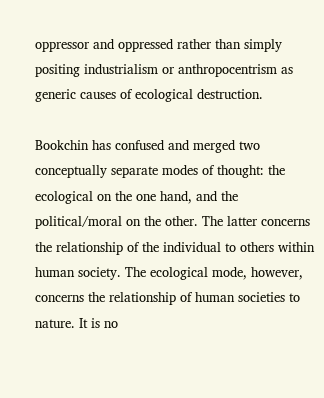oppressor and oppressed rather than simply positing industrialism or anthropocentrism as generic causes of ecological destruction.

Bookchin has confused and merged two conceptually separate modes of thought: the ecological on the one hand, and the political/moral on the other. The latter concerns the relationship of the individual to others within human society. The ecological mode, however, concerns the relationship of human societies to nature. It is no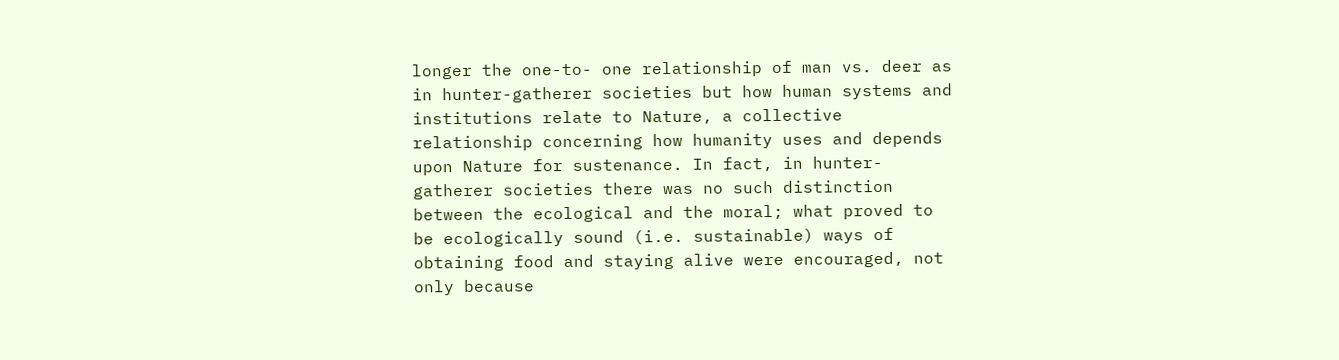longer the one-to- one relationship of man vs. deer as in hunter-gatherer societies but how human systems and institutions relate to Nature, a collective relationship concerning how humanity uses and depends upon Nature for sustenance. In fact, in hunter-gatherer societies there was no such distinction between the ecological and the moral; what proved to be ecologically sound (i.e. sustainable) ways of obtaining food and staying alive were encouraged, not only because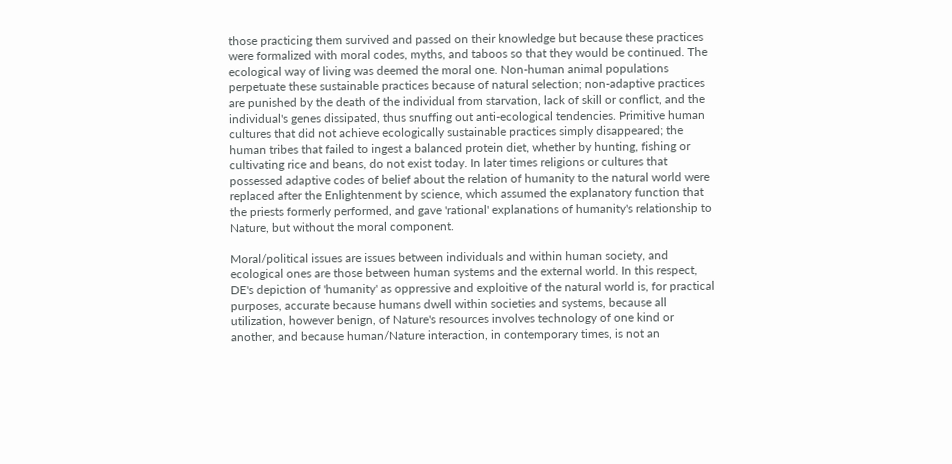those practicing them survived and passed on their knowledge but because these practices were formalized with moral codes, myths, and taboos so that they would be continued. The ecological way of living was deemed the moral one. Non-human animal populations perpetuate these sustainable practices because of natural selection; non-adaptive practices are punished by the death of the individual from starvation, lack of skill or conflict, and the individual's genes dissipated, thus snuffing out anti-ecological tendencies. Primitive human cultures that did not achieve ecologically sustainable practices simply disappeared; the human tribes that failed to ingest a balanced protein diet, whether by hunting, fishing or cultivating rice and beans, do not exist today. In later times religions or cultures that possessed adaptive codes of belief about the relation of humanity to the natural world were replaced after the Enlightenment by science, which assumed the explanatory function that the priests formerly performed, and gave 'rational' explanations of humanity's relationship to Nature, but without the moral component.

Moral/political issues are issues between individuals and within human society, and ecological ones are those between human systems and the external world. In this respect, DE's depiction of 'humanity' as oppressive and exploitive of the natural world is, for practical purposes, accurate because humans dwell within societies and systems, because all utilization, however benign, of Nature's resources involves technology of one kind or another, and because human/Nature interaction, in contemporary times, is not an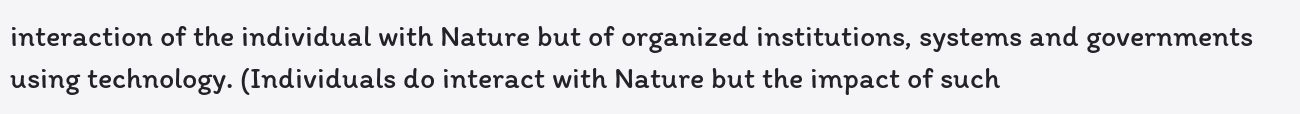interaction of the individual with Nature but of organized institutions, systems and governments using technology. (Individuals do interact with Nature but the impact of such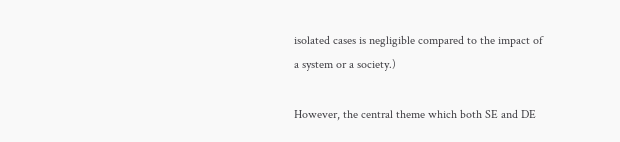isolated cases is negligible compared to the impact of a system or a society.)

However, the central theme which both SE and DE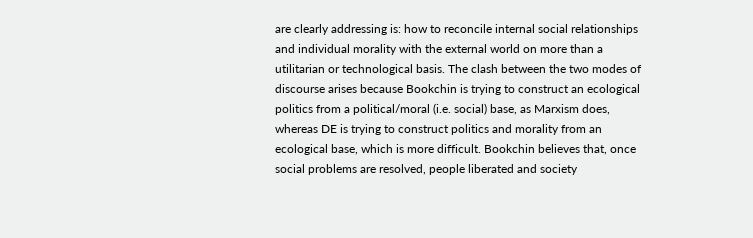are clearly addressing is: how to reconcile internal social relationships and individual morality with the external world on more than a utilitarian or technological basis. The clash between the two modes of discourse arises because Bookchin is trying to construct an ecological politics from a political/moral (i.e. social) base, as Marxism does, whereas DE is trying to construct politics and morality from an ecological base, which is more difficult. Bookchin believes that, once social problems are resolved, people liberated and society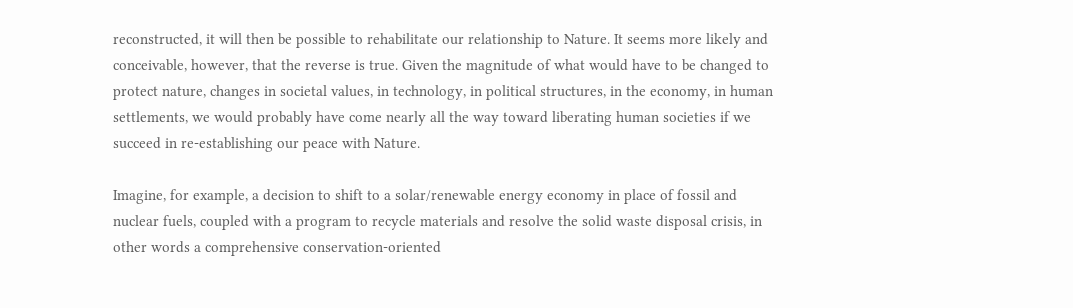reconstructed, it will then be possible to rehabilitate our relationship to Nature. It seems more likely and conceivable, however, that the reverse is true. Given the magnitude of what would have to be changed to protect nature, changes in societal values, in technology, in political structures, in the economy, in human settlements, we would probably have come nearly all the way toward liberating human societies if we succeed in re-establishing our peace with Nature.

Imagine, for example, a decision to shift to a solar/renewable energy economy in place of fossil and nuclear fuels, coupled with a program to recycle materials and resolve the solid waste disposal crisis, in other words a comprehensive conservation-oriented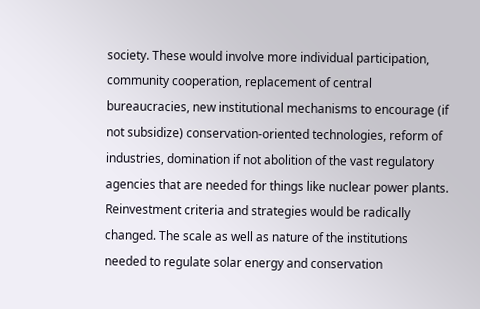society. These would involve more individual participation, community cooperation, replacement of central bureaucracies, new institutional mechanisms to encourage (if not subsidize) conservation-oriented technologies, reform of industries, domination if not abolition of the vast regulatory agencies that are needed for things like nuclear power plants. Reinvestment criteria and strategies would be radically changed. The scale as well as nature of the institutions needed to regulate solar energy and conservation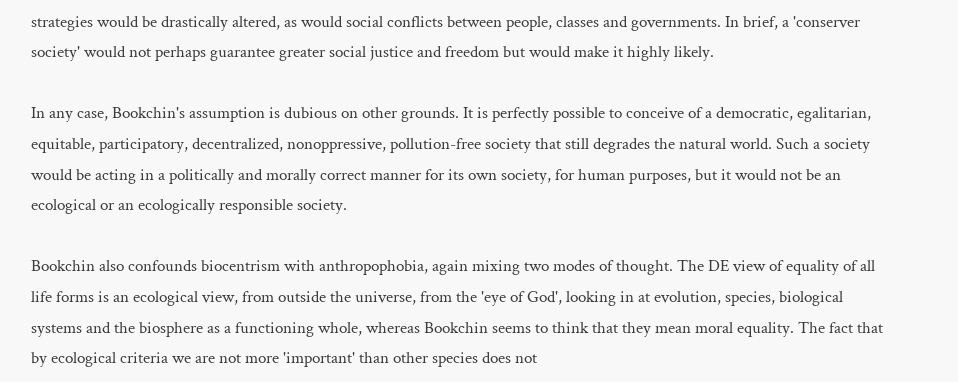strategies would be drastically altered, as would social conflicts between people, classes and governments. In brief, a 'conserver society' would not perhaps guarantee greater social justice and freedom but would make it highly likely.

In any case, Bookchin's assumption is dubious on other grounds. It is perfectly possible to conceive of a democratic, egalitarian, equitable, participatory, decentralized, nonoppressive, pollution-free society that still degrades the natural world. Such a society would be acting in a politically and morally correct manner for its own society, for human purposes, but it would not be an ecological or an ecologically responsible society.

Bookchin also confounds biocentrism with anthropophobia, again mixing two modes of thought. The DE view of equality of all life forms is an ecological view, from outside the universe, from the 'eye of God', looking in at evolution, species, biological systems and the biosphere as a functioning whole, whereas Bookchin seems to think that they mean moral equality. The fact that by ecological criteria we are not more 'important' than other species does not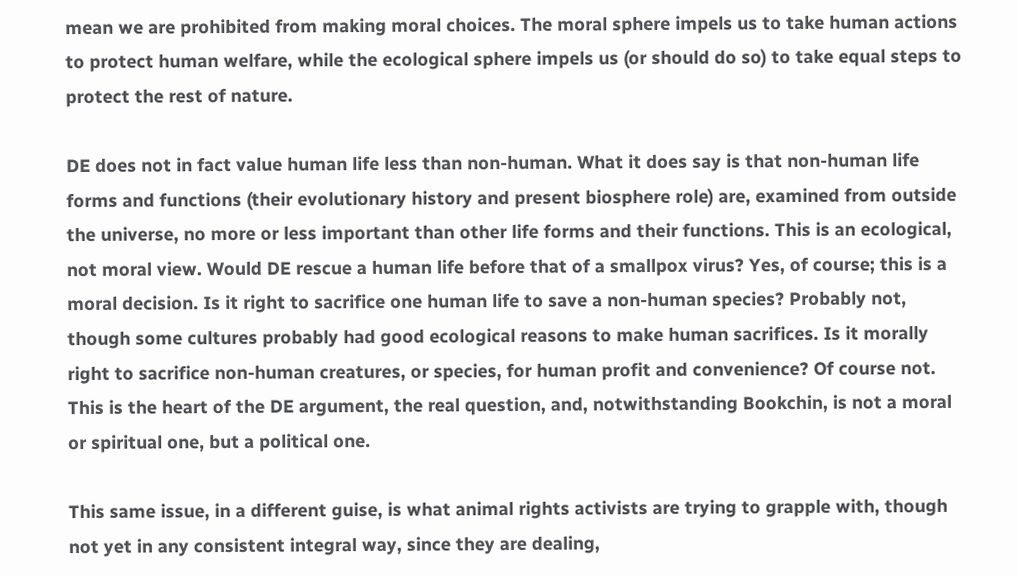mean we are prohibited from making moral choices. The moral sphere impels us to take human actions to protect human welfare, while the ecological sphere impels us (or should do so) to take equal steps to protect the rest of nature.

DE does not in fact value human life less than non-human. What it does say is that non-human life forms and functions (their evolutionary history and present biosphere role) are, examined from outside the universe, no more or less important than other life forms and their functions. This is an ecological, not moral view. Would DE rescue a human life before that of a smallpox virus? Yes, of course; this is a moral decision. Is it right to sacrifice one human life to save a non-human species? Probably not, though some cultures probably had good ecological reasons to make human sacrifices. Is it morally right to sacrifice non-human creatures, or species, for human profit and convenience? Of course not. This is the heart of the DE argument, the real question, and, notwithstanding Bookchin, is not a moral or spiritual one, but a political one.

This same issue, in a different guise, is what animal rights activists are trying to grapple with, though not yet in any consistent integral way, since they are dealing,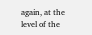again, at the level of the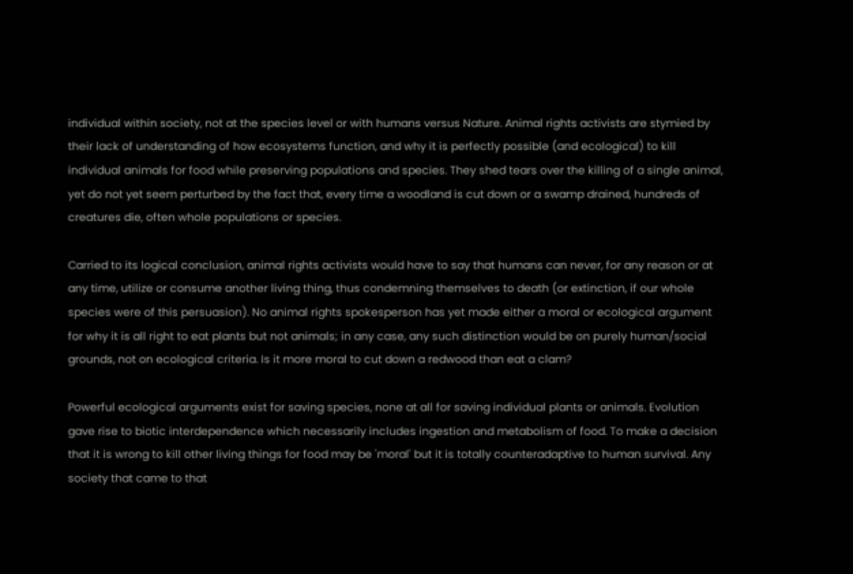individual within society, not at the species level or with humans versus Nature. Animal rights activists are stymied by their lack of understanding of how ecosystems function, and why it is perfectly possible (and ecological) to kill individual animals for food while preserving populations and species. They shed tears over the killing of a single animal, yet do not yet seem perturbed by the fact that, every time a woodland is cut down or a swamp drained, hundreds of creatures die, often whole populations or species.

Carried to its logical conclusion, animal rights activists would have to say that humans can never, for any reason or at any time, utilize or consume another living thing, thus condemning themselves to death (or extinction, if our whole species were of this persuasion). No animal rights spokesperson has yet made either a moral or ecological argument for why it is all right to eat plants but not animals; in any case, any such distinction would be on purely human/social grounds, not on ecological criteria. Is it more moral to cut down a redwood than eat a clam?

Powerful ecological arguments exist for saving species, none at all for saving individual plants or animals. Evolution gave rise to biotic interdependence which necessarily includes ingestion and metabolism of food. To make a decision that it is wrong to kill other living things for food may be 'moral' but it is totally counteradaptive to human survival. Any society that came to that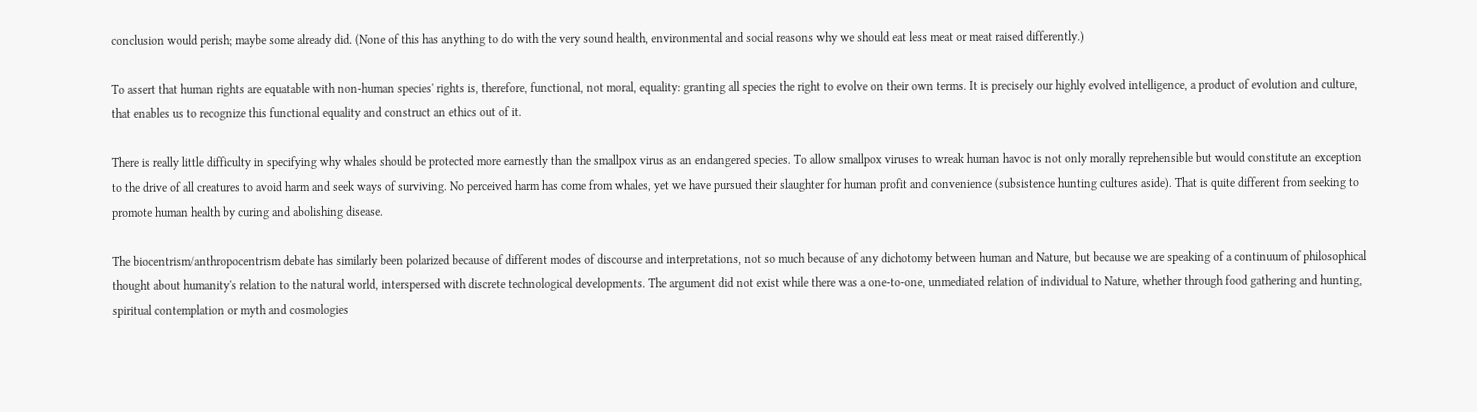conclusion would perish; maybe some already did. (None of this has anything to do with the very sound health, environmental and social reasons why we should eat less meat or meat raised differently.)

To assert that human rights are equatable with non-human species' rights is, therefore, functional, not moral, equality: granting all species the right to evolve on their own terms. It is precisely our highly evolved intelligence, a product of evolution and culture, that enables us to recognize this functional equality and construct an ethics out of it.

There is really little difficulty in specifying why whales should be protected more earnestly than the smallpox virus as an endangered species. To allow smallpox viruses to wreak human havoc is not only morally reprehensible but would constitute an exception to the drive of all creatures to avoid harm and seek ways of surviving. No perceived harm has come from whales, yet we have pursued their slaughter for human profit and convenience (subsistence hunting cultures aside). That is quite different from seeking to promote human health by curing and abolishing disease.

The biocentrism/anthropocentrism debate has similarly been polarized because of different modes of discourse and interpretations, not so much because of any dichotomy between human and Nature, but because we are speaking of a continuum of philosophical thought about humanity's relation to the natural world, interspersed with discrete technological developments. The argument did not exist while there was a one-to-one, unmediated relation of individual to Nature, whether through food gathering and hunting, spiritual contemplation or myth and cosmologies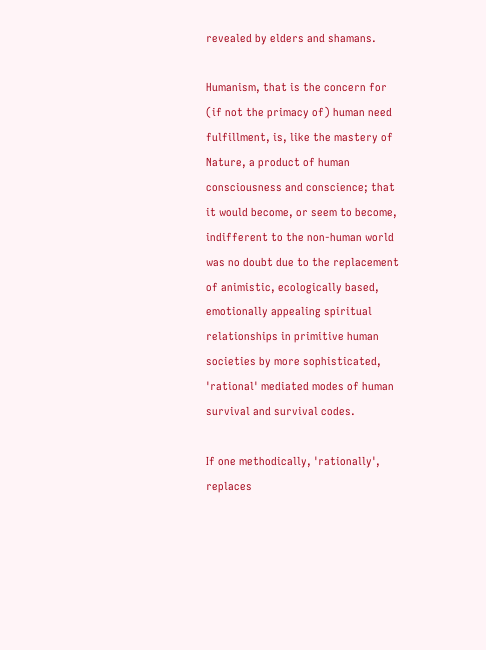revealed by elders and shamans.

Humanism, that is the concern for (if not the primacy of) human need fulfillment, is, like the mastery of Nature, a product of human consciousness and conscience; that it would become, or seem to become, indifferent to the non-human world was no doubt due to the replacement of animistic, ecologically based, emotionally appealing spiritual relationships in primitive human societies by more sophisticated, 'rational' mediated modes of human survival and survival codes.

If one methodically, 'rationally', replaces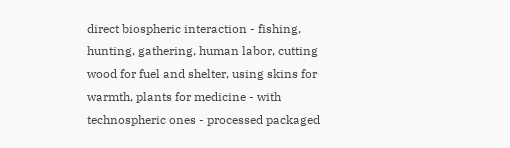direct biospheric interaction - fishing, hunting, gathering, human labor, cutting wood for fuel and shelter, using skins for warmth, plants for medicine - with technospheric ones - processed packaged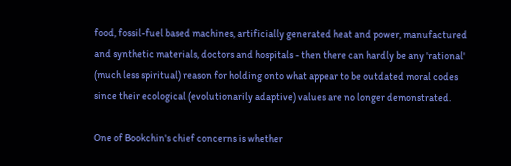food, fossil-fuel based machines, artificially generated heat and power, manufactured and synthetic materials, doctors and hospitals - then there can hardly be any 'rational' (much less spiritual) reason for holding onto what appear to be outdated moral codes since their ecological (evolutionarily adaptive) values are no longer demonstrated.

One of Bookchin's chief concerns is whether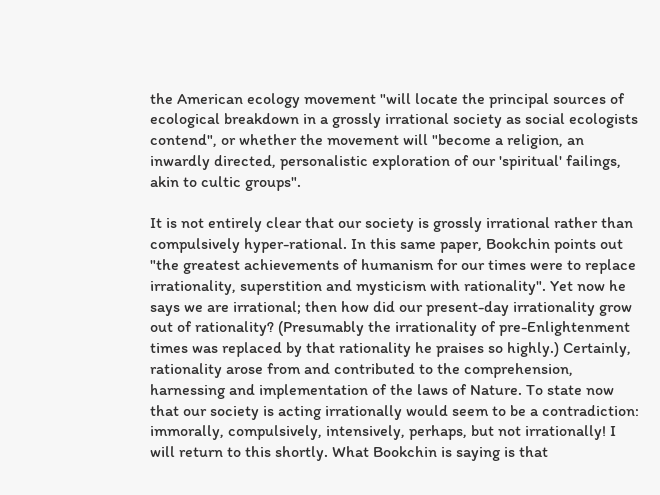the American ecology movement "will locate the principal sources of ecological breakdown in a grossly irrational society as social ecologists contend", or whether the movement will "become a religion, an inwardly directed, personalistic exploration of our 'spiritual' failings, akin to cultic groups".

It is not entirely clear that our society is grossly irrational rather than compulsively hyper-rational. In this same paper, Bookchin points out "the greatest achievements of humanism for our times were to replace irrationality, superstition and mysticism with rationality". Yet now he says we are irrational; then how did our present-day irrationality grow out of rationality? (Presumably the irrationality of pre-Enlightenment times was replaced by that rationality he praises so highly.) Certainly, rationality arose from and contributed to the comprehension, harnessing and implementation of the laws of Nature. To state now that our society is acting irrationally would seem to be a contradiction: immorally, compulsively, intensively, perhaps, but not irrationally! I will return to this shortly. What Bookchin is saying is that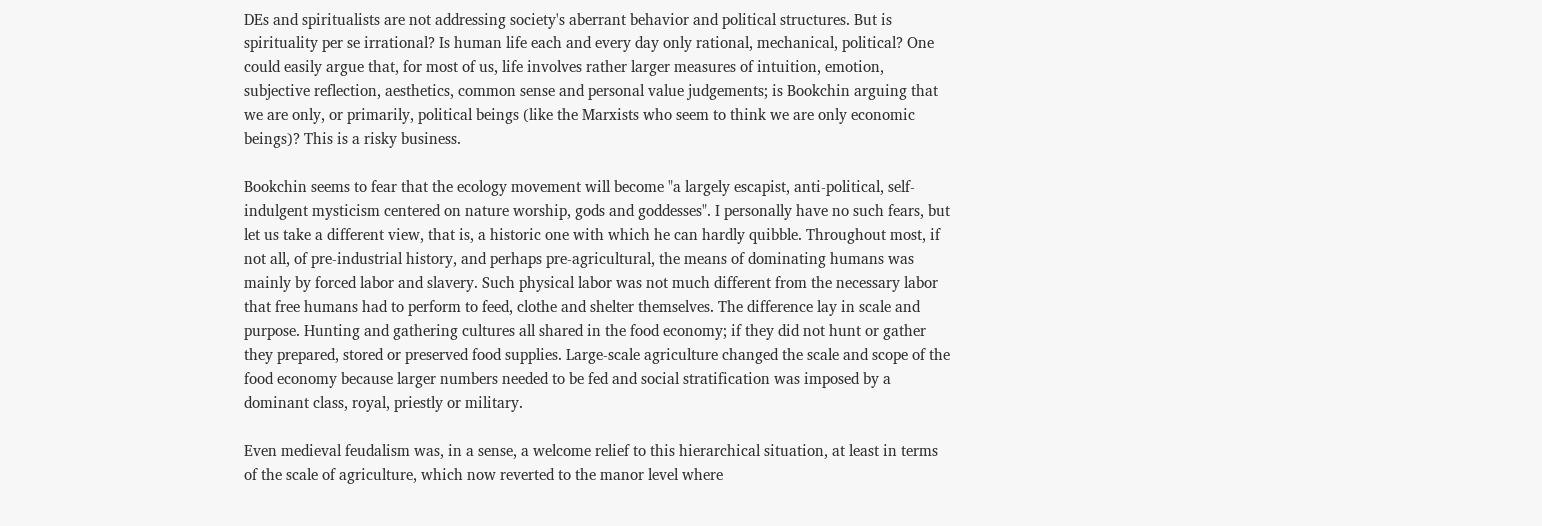DEs and spiritualists are not addressing society's aberrant behavior and political structures. But is spirituality per se irrational? Is human life each and every day only rational, mechanical, political? One could easily argue that, for most of us, life involves rather larger measures of intuition, emotion, subjective reflection, aesthetics, common sense and personal value judgements; is Bookchin arguing that we are only, or primarily, political beings (like the Marxists who seem to think we are only economic beings)? This is a risky business.

Bookchin seems to fear that the ecology movement will become "a largely escapist, anti-political, self-indulgent mysticism centered on nature worship, gods and goddesses". I personally have no such fears, but let us take a different view, that is, a historic one with which he can hardly quibble. Throughout most, if not all, of pre-industrial history, and perhaps pre-agricultural, the means of dominating humans was mainly by forced labor and slavery. Such physical labor was not much different from the necessary labor that free humans had to perform to feed, clothe and shelter themselves. The difference lay in scale and purpose. Hunting and gathering cultures all shared in the food economy; if they did not hunt or gather they prepared, stored or preserved food supplies. Large-scale agriculture changed the scale and scope of the food economy because larger numbers needed to be fed and social stratification was imposed by a dominant class, royal, priestly or military.

Even medieval feudalism was, in a sense, a welcome relief to this hierarchical situation, at least in terms of the scale of agriculture, which now reverted to the manor level where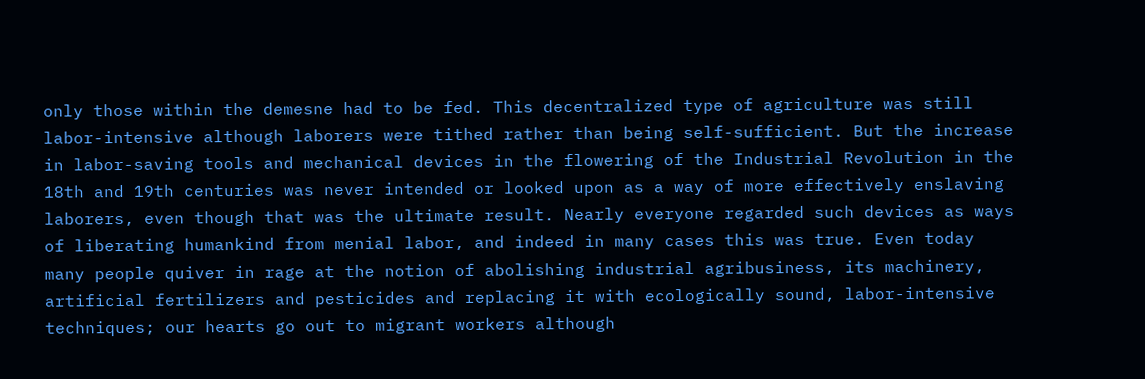only those within the demesne had to be fed. This decentralized type of agriculture was still labor-intensive although laborers were tithed rather than being self-sufficient. But the increase in labor-saving tools and mechanical devices in the flowering of the Industrial Revolution in the 18th and 19th centuries was never intended or looked upon as a way of more effectively enslaving laborers, even though that was the ultimate result. Nearly everyone regarded such devices as ways of liberating humankind from menial labor, and indeed in many cases this was true. Even today many people quiver in rage at the notion of abolishing industrial agribusiness, its machinery, artificial fertilizers and pesticides and replacing it with ecologically sound, labor-intensive techniques; our hearts go out to migrant workers although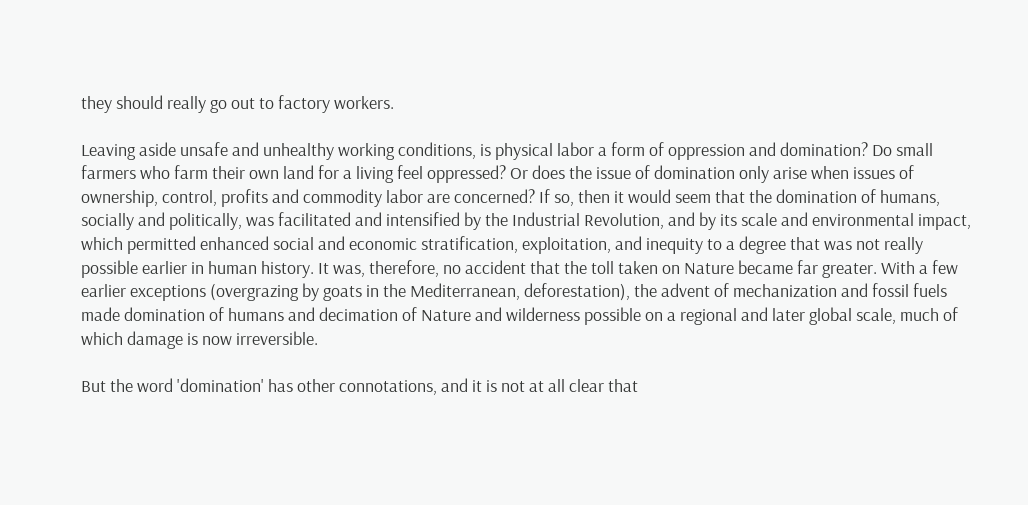they should really go out to factory workers.

Leaving aside unsafe and unhealthy working conditions, is physical labor a form of oppression and domination? Do small farmers who farm their own land for a living feel oppressed? Or does the issue of domination only arise when issues of ownership, control, profits and commodity labor are concerned? If so, then it would seem that the domination of humans, socially and politically, was facilitated and intensified by the Industrial Revolution, and by its scale and environmental impact, which permitted enhanced social and economic stratification, exploitation, and inequity to a degree that was not really possible earlier in human history. It was, therefore, no accident that the toll taken on Nature became far greater. With a few earlier exceptions (overgrazing by goats in the Mediterranean, deforestation), the advent of mechanization and fossil fuels made domination of humans and decimation of Nature and wilderness possible on a regional and later global scale, much of which damage is now irreversible.

But the word 'domination' has other connotations, and it is not at all clear that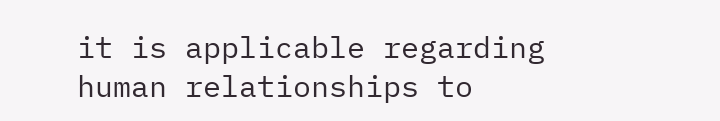it is applicable regarding human relationships to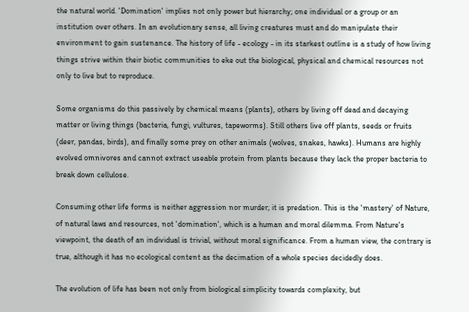the natural world. 'Domination' implies not only power but hierarchy; one individual or a group or an institution over others. In an evolutionary sense, all living creatures must and do manipulate their environment to gain sustenance. The history of life - ecology - in its starkest outline is a study of how living things strive within their biotic communities to eke out the biological, physical and chemical resources not only to live but to reproduce.

Some organisms do this passively by chemical means (plants), others by living off dead and decaying matter or living things (bacteria, fungi, vultures, tapeworms). Still others live off plants, seeds or fruits (deer, pandas, birds), and finally some prey on other animals (wolves, snakes, hawks). Humans are highly evolved omnivores and cannot extract useable protein from plants because they lack the proper bacteria to break down cellulose.

Consuming other life forms is neither aggression nor murder; it is predation. This is the 'mastery' of Nature, of natural laws and resources, not 'domination', which is a human and moral dilemma. From Nature's viewpoint, the death of an individual is trivial, without moral significance. From a human view, the contrary is true, although it has no ecological content as the decimation of a whole species decidedly does.

The evolution of life has been not only from biological simplicity towards complexity, but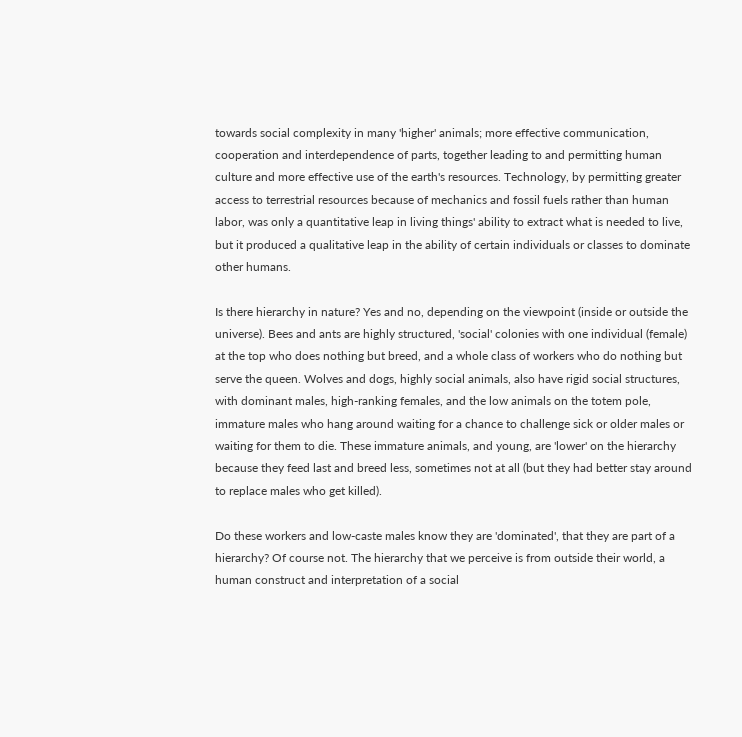towards social complexity in many 'higher' animals; more effective communication, cooperation and interdependence of parts, together leading to and permitting human culture and more effective use of the earth's resources. Technology, by permitting greater access to terrestrial resources because of mechanics and fossil fuels rather than human labor, was only a quantitative leap in living things' ability to extract what is needed to live, but it produced a qualitative leap in the ability of certain individuals or classes to dominate other humans.

Is there hierarchy in nature? Yes and no, depending on the viewpoint (inside or outside the universe). Bees and ants are highly structured, 'social' colonies with one individual (female) at the top who does nothing but breed, and a whole class of workers who do nothing but serve the queen. Wolves and dogs, highly social animals, also have rigid social structures, with dominant males, high-ranking females, and the low animals on the totem pole, immature males who hang around waiting for a chance to challenge sick or older males or waiting for them to die. These immature animals, and young, are 'lower' on the hierarchy because they feed last and breed less, sometimes not at all (but they had better stay around to replace males who get killed).

Do these workers and low-caste males know they are 'dominated', that they are part of a hierarchy? Of course not. The hierarchy that we perceive is from outside their world, a human construct and interpretation of a social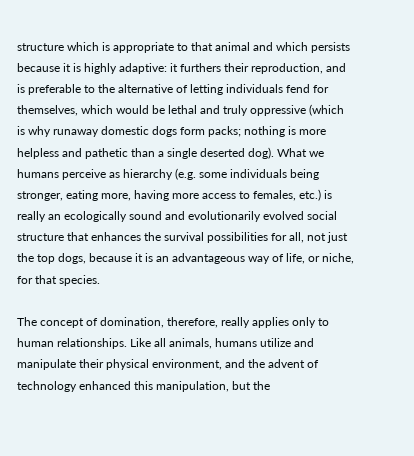structure which is appropriate to that animal and which persists because it is highly adaptive: it furthers their reproduction, and is preferable to the alternative of letting individuals fend for themselves, which would be lethal and truly oppressive (which is why runaway domestic dogs form packs; nothing is more helpless and pathetic than a single deserted dog). What we humans perceive as hierarchy (e.g. some individuals being stronger, eating more, having more access to females, etc.) is really an ecologically sound and evolutionarily evolved social structure that enhances the survival possibilities for all, not just the top dogs, because it is an advantageous way of life, or niche, for that species.

The concept of domination, therefore, really applies only to human relationships. Like all animals, humans utilize and manipulate their physical environment, and the advent of technology enhanced this manipulation, but the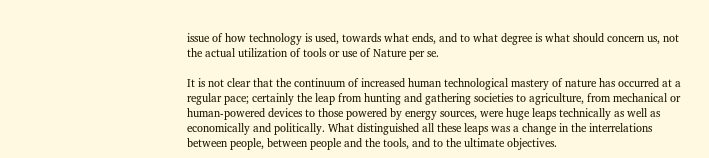issue of how technology is used, towards what ends, and to what degree is what should concern us, not the actual utilization of tools or use of Nature per se.

It is not clear that the continuum of increased human technological mastery of nature has occurred at a regular pace; certainly the leap from hunting and gathering societies to agriculture, from mechanical or human-powered devices to those powered by energy sources, were huge leaps technically as well as economically and politically. What distinguished all these leaps was a change in the interrelations between people, between people and the tools, and to the ultimate objectives.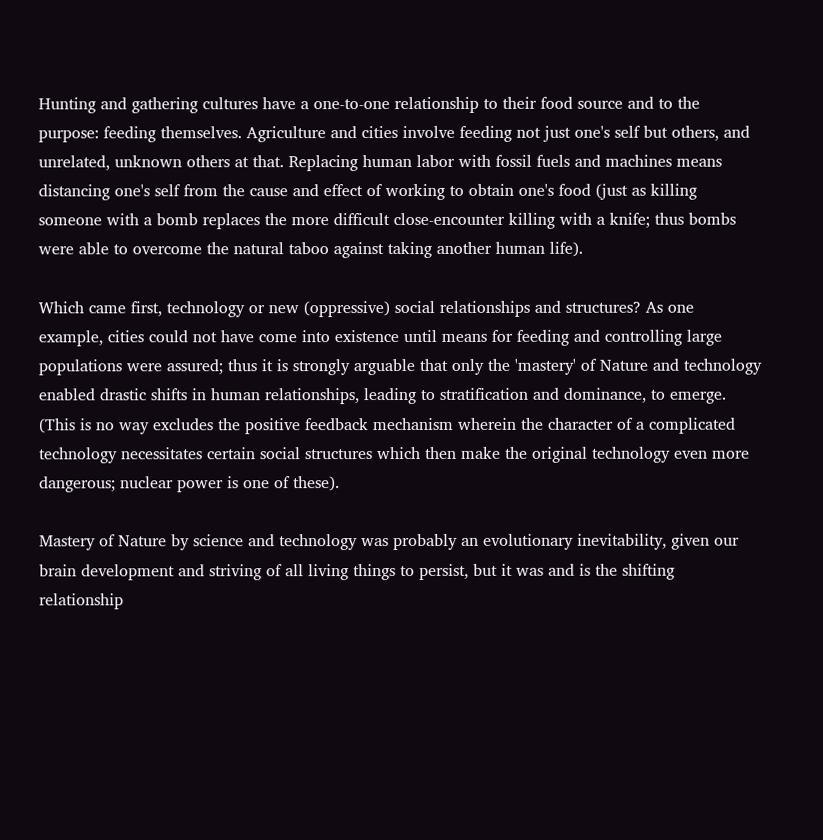Hunting and gathering cultures have a one-to-one relationship to their food source and to the purpose: feeding themselves. Agriculture and cities involve feeding not just one's self but others, and unrelated, unknown others at that. Replacing human labor with fossil fuels and machines means distancing one's self from the cause and effect of working to obtain one's food (just as killing someone with a bomb replaces the more difficult close-encounter killing with a knife; thus bombs were able to overcome the natural taboo against taking another human life).

Which came first, technology or new (oppressive) social relationships and structures? As one example, cities could not have come into existence until means for feeding and controlling large populations were assured; thus it is strongly arguable that only the 'mastery' of Nature and technology enabled drastic shifts in human relationships, leading to stratification and dominance, to emerge. (This is no way excludes the positive feedback mechanism wherein the character of a complicated technology necessitates certain social structures which then make the original technology even more dangerous; nuclear power is one of these).

Mastery of Nature by science and technology was probably an evolutionary inevitability, given our brain development and striving of all living things to persist, but it was and is the shifting relationship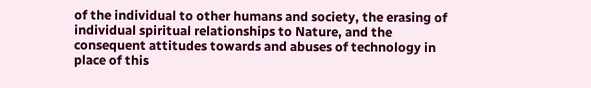of the individual to other humans and society, the erasing of individual spiritual relationships to Nature, and the consequent attitudes towards and abuses of technology in place of this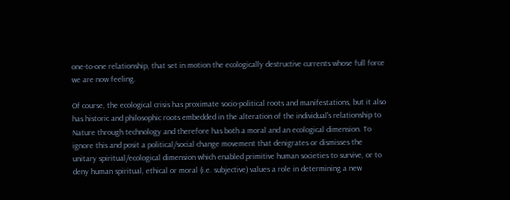one-to-one relationship, that set in motion the ecologically destructive currents whose full force we are now feeling.

Of course, the ecological crisis has proximate socio-political roots and manifestations, but it also has historic and philosophic roots embedded in the alteration of the individual's relationship to Nature through technology and therefore has both a moral and an ecological dimension. To ignore this and posit a political/social change movement that denigrates or dismisses the unitary spiritual/ecological dimension which enabled primitive human societies to survive, or to deny human spiritual, ethical or moral (i.e. subjective) values a role in determining a new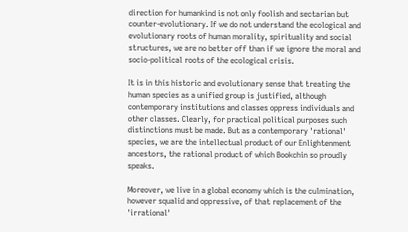direction for humankind is not only foolish and sectarian but counter-evolutionary. If we do not understand the ecological and evolutionary roots of human morality, spirituality and social structures, we are no better off than if we ignore the moral and socio-political roots of the ecological crisis.

It is in this historic and evolutionary sense that treating the human species as a unified group is justified, although contemporary institutions and classes oppress individuals and other classes. Clearly, for practical political purposes such distinctions must be made. But as a contemporary 'rational' species, we are the intellectual product of our Enlightenment ancestors, the rational product of which Bookchin so proudly speaks.

Moreover, we live in a global economy which is the culmination, however squalid and oppressive, of that replacement of the 'irrational'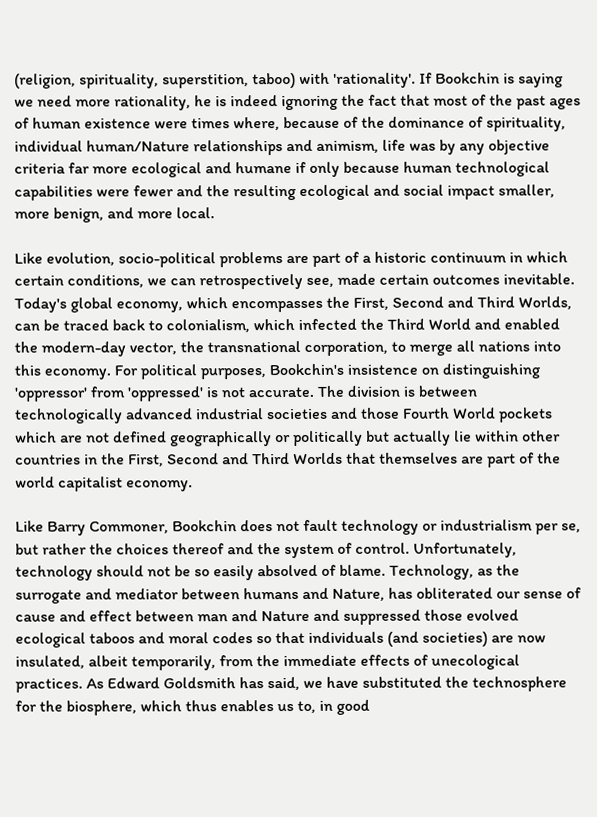(religion, spirituality, superstition, taboo) with 'rationality'. If Bookchin is saying we need more rationality, he is indeed ignoring the fact that most of the past ages of human existence were times where, because of the dominance of spirituality, individual human/Nature relationships and animism, life was by any objective criteria far more ecological and humane if only because human technological capabilities were fewer and the resulting ecological and social impact smaller, more benign, and more local.

Like evolution, socio-political problems are part of a historic continuum in which certain conditions, we can retrospectively see, made certain outcomes inevitable. Today's global economy, which encompasses the First, Second and Third Worlds, can be traced back to colonialism, which infected the Third World and enabled the modern-day vector, the transnational corporation, to merge all nations into this economy. For political purposes, Bookchin's insistence on distinguishing 'oppressor' from 'oppressed' is not accurate. The division is between technologically advanced industrial societies and those Fourth World pockets which are not defined geographically or politically but actually lie within other countries in the First, Second and Third Worlds that themselves are part of the world capitalist economy.

Like Barry Commoner, Bookchin does not fault technology or industrialism per se, but rather the choices thereof and the system of control. Unfortunately, technology should not be so easily absolved of blame. Technology, as the surrogate and mediator between humans and Nature, has obliterated our sense of cause and effect between man and Nature and suppressed those evolved ecological taboos and moral codes so that individuals (and societies) are now insulated, albeit temporarily, from the immediate effects of unecological practices. As Edward Goldsmith has said, we have substituted the technosphere for the biosphere, which thus enables us to, in good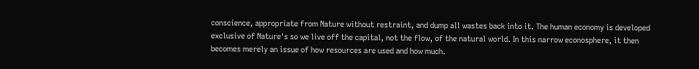conscience, appropriate from Nature without restraint, and dump all wastes back into it. The human economy is developed exclusive of Nature's so we live off the capital, not the flow, of the natural world. In this narrow econosphere, it then becomes merely an issue of how resources are used and how much.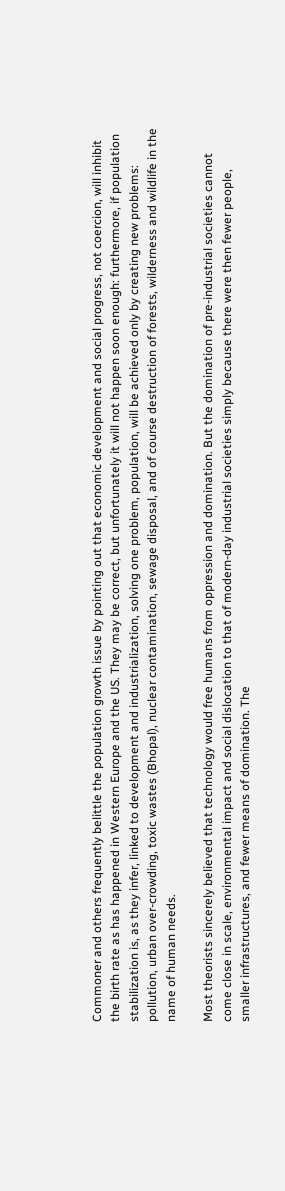Commoner and others frequently belittle the population growth issue by pointing out that economic development and social progress, not coercion, will inhibit the birth rate as has happened in Western Europe and the US. They may be correct, but unfortunately it will not happen soon enough: furthermore, if population stabilization is, as they infer, linked to development and industrialization, solving one problem, population, will be achieved only by creating new problems: pollution, urban over-crowding, toxic wastes (Bhopal), nuclear contamination, sewage disposal, and of course destruction of forests, wilderness and wildlife in the name of human needs.

Most theorists sincerely believed that technology would free humans from oppression and domination. But the domination of pre-industrial societies cannot come close in scale, environmental impact and social dislocation to that of modern-day industrial societies simply because there were then fewer people, smaller infrastructures, and fewer means of domination. The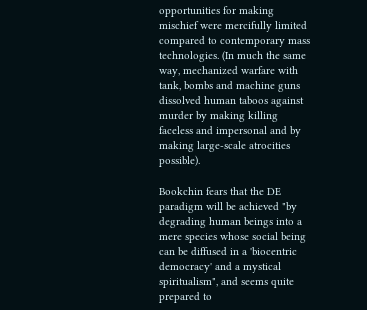opportunities for making mischief were mercifully limited compared to contemporary mass technologies. (In much the same way, mechanized warfare with tank, bombs and machine guns dissolved human taboos against murder by making killing faceless and impersonal and by making large-scale atrocities possible).

Bookchin fears that the DE paradigm will be achieved "by degrading human beings into a mere species whose social being can be diffused in a 'biocentric democracy' and a mystical spiritualism", and seems quite prepared to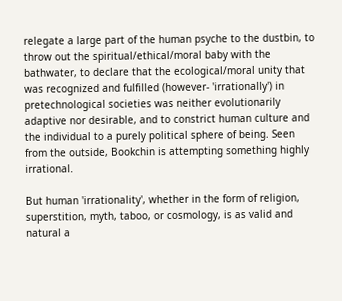relegate a large part of the human psyche to the dustbin, to throw out the spiritual/ethical/moral baby with the bathwater, to declare that the ecological/moral unity that was recognized and fulfilled (however- 'irrationally') in pretechnological societies was neither evolutionarily adaptive nor desirable, and to constrict human culture and the individual to a purely political sphere of being. Seen from the outside, Bookchin is attempting something highly irrational.

But human 'irrationality', whether in the form of religion, superstition, myth, taboo, or cosmology, is as valid and natural a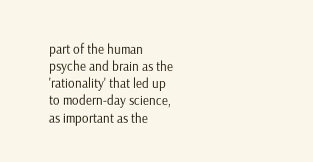part of the human psyche and brain as the 'rationality' that led up to modern-day science, as important as the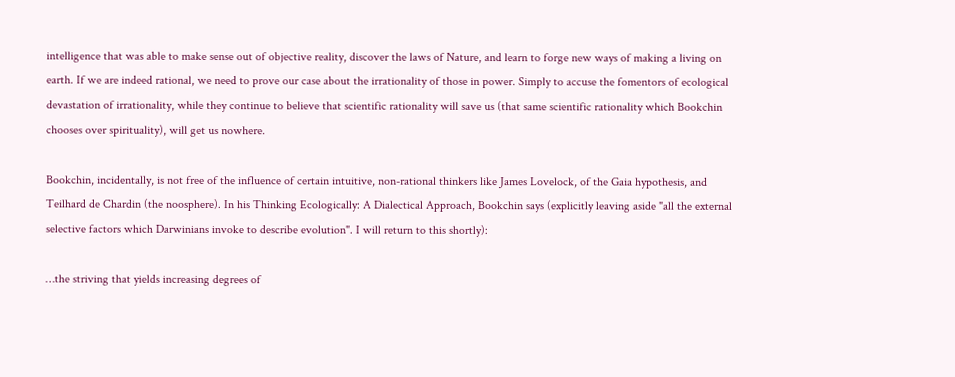intelligence that was able to make sense out of objective reality, discover the laws of Nature, and learn to forge new ways of making a living on earth. If we are indeed rational, we need to prove our case about the irrationality of those in power. Simply to accuse the fomentors of ecological devastation of irrationality, while they continue to believe that scientific rationality will save us (that same scientific rationality which Bookchin chooses over spirituality), will get us nowhere.

Bookchin, incidentally, is not free of the influence of certain intuitive, non-rational thinkers like James Lovelock, of the Gaia hypothesis, and Teilhard de Chardin (the noosphere). In his Thinking Ecologically: A Dialectical Approach, Bookchin says (explicitly leaving aside "all the external selective factors which Darwinians invoke to describe evolution". I will return to this shortly):

…the striving that yields increasing degrees of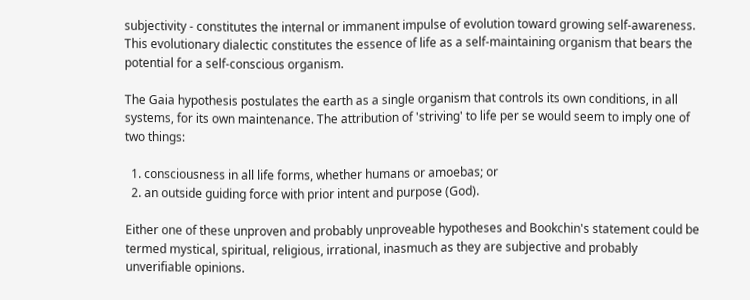subjectivity - constitutes the internal or immanent impulse of evolution toward growing self-awareness. This evolutionary dialectic constitutes the essence of life as a self-maintaining organism that bears the potential for a self-conscious organism.

The Gaia hypothesis postulates the earth as a single organism that controls its own conditions, in all systems, for its own maintenance. The attribution of 'striving' to life per se would seem to imply one of two things:

  1. consciousness in all life forms, whether humans or amoebas; or
  2. an outside guiding force with prior intent and purpose (God).

Either one of these unproven and probably unproveable hypotheses and Bookchin's statement could be termed mystical, spiritual, religious, irrational, inasmuch as they are subjective and probably unverifiable opinions.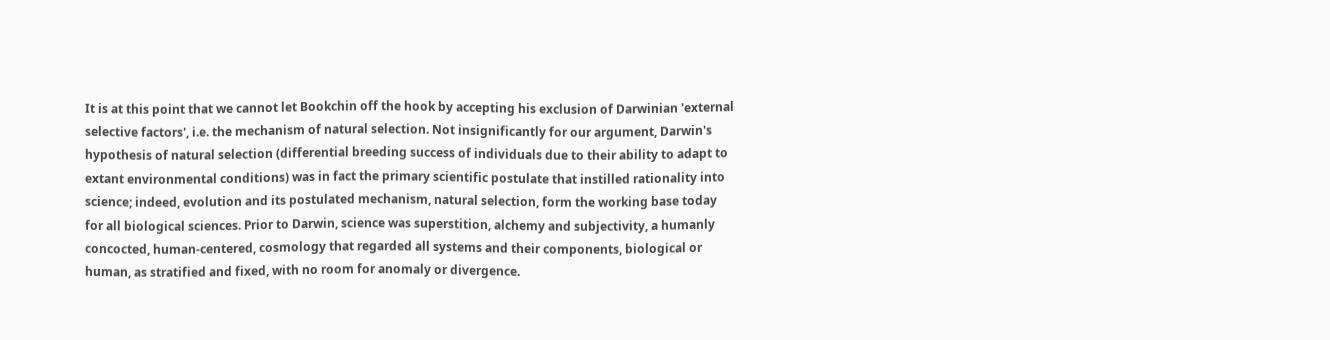It is at this point that we cannot let Bookchin off the hook by accepting his exclusion of Darwinian 'external selective factors', i.e. the mechanism of natural selection. Not insignificantly for our argument, Darwin's hypothesis of natural selection (differential breeding success of individuals due to their ability to adapt to extant environmental conditions) was in fact the primary scientific postulate that instilled rationality into science; indeed, evolution and its postulated mechanism, natural selection, form the working base today for all biological sciences. Prior to Darwin, science was superstition, alchemy and subjectivity, a humanly concocted, human-centered, cosmology that regarded all systems and their components, biological or human, as stratified and fixed, with no room for anomaly or divergence.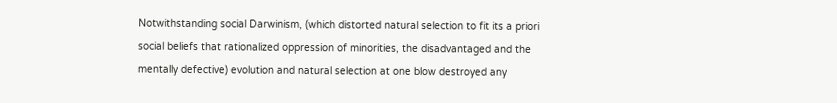Notwithstanding social Darwinism, (which distorted natural selection to fit its a priori social beliefs that rationalized oppression of minorities, the disadvantaged and the mentally defective) evolution and natural selection at one blow destroyed any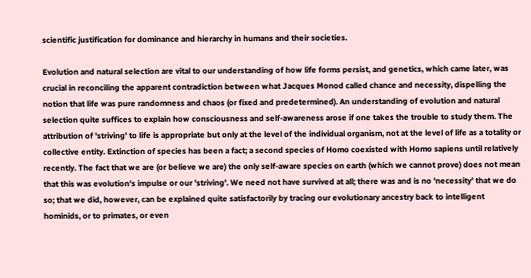scientific justification for dominance and hierarchy in humans and their societies.

Evolution and natural selection are vital to our understanding of how life forms persist, and genetics, which came later, was crucial in reconciling the apparent contradiction between what Jacques Monod called chance and necessity, dispelling the notion that life was pure randomness and chaos (or fixed and predetermined). An understanding of evolution and natural selection quite suffices to explain how consciousness and self-awareness arose if one takes the trouble to study them. The attribution of 'striving' to life is appropriate but only at the level of the individual organism, not at the level of life as a totality or collective entity. Extinction of species has been a fact; a second species of Homo coexisted with Homo sapiens until relatively recently. The fact that we are (or believe we are) the only self-aware species on earth (which we cannot prove) does not mean that this was evolution's impulse or our 'striving'. We need not have survived at all; there was and is no 'necessity' that we do so; that we did, however, can be explained quite satisfactorily by tracing our evolutionary ancestry back to intelligent hominids, or to primates, or even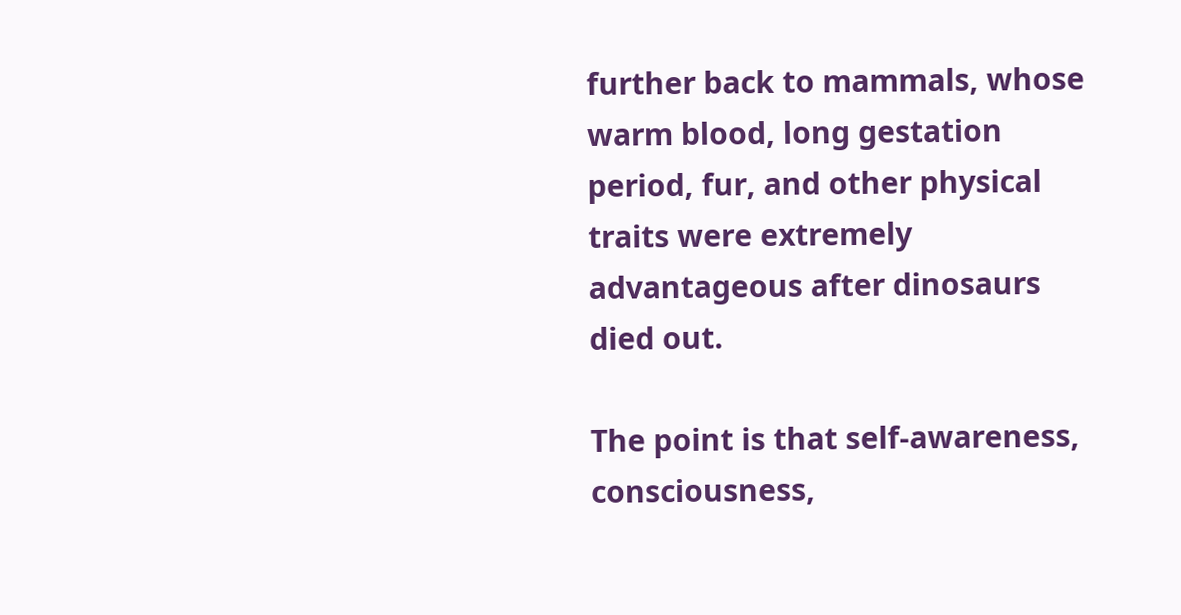further back to mammals, whose warm blood, long gestation period, fur, and other physical traits were extremely advantageous after dinosaurs died out.

The point is that self-awareness, consciousness,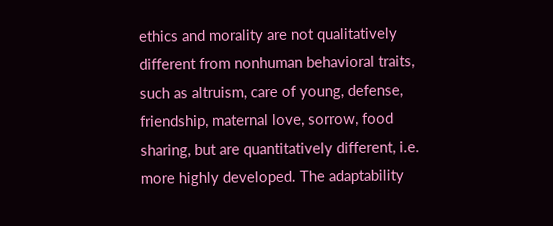ethics and morality are not qualitatively different from nonhuman behavioral traits, such as altruism, care of young, defense, friendship, maternal love, sorrow, food sharing, but are quantitatively different, i.e. more highly developed. The adaptability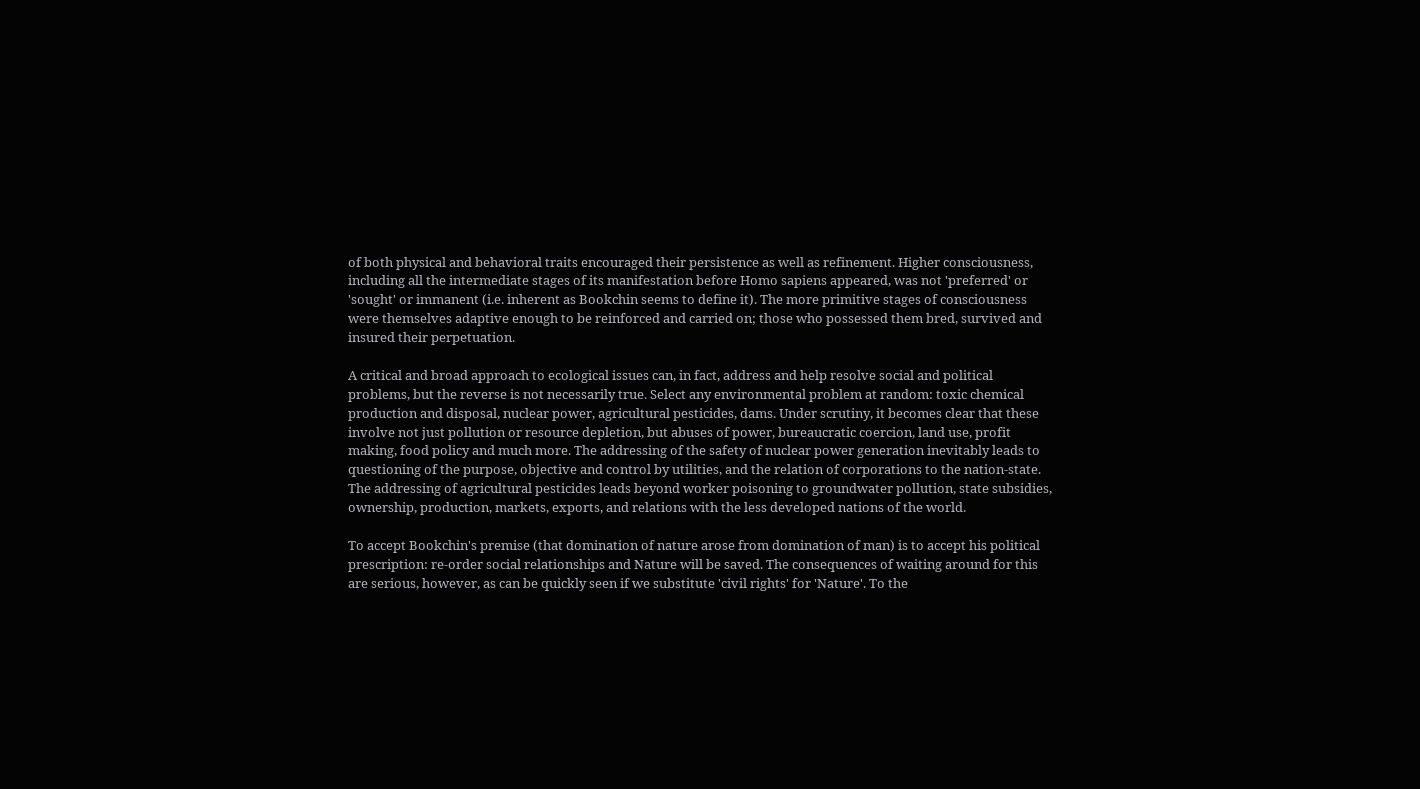of both physical and behavioral traits encouraged their persistence as well as refinement. Higher consciousness, including all the intermediate stages of its manifestation before Homo sapiens appeared, was not 'preferred' or 'sought' or immanent (i.e. inherent as Bookchin seems to define it). The more primitive stages of consciousness were themselves adaptive enough to be reinforced and carried on; those who possessed them bred, survived and insured their perpetuation.

A critical and broad approach to ecological issues can, in fact, address and help resolve social and political problems, but the reverse is not necessarily true. Select any environmental problem at random: toxic chemical production and disposal, nuclear power, agricultural pesticides, dams. Under scrutiny, it becomes clear that these involve not just pollution or resource depletion, but abuses of power, bureaucratic coercion, land use, profit making, food policy and much more. The addressing of the safety of nuclear power generation inevitably leads to questioning of the purpose, objective and control by utilities, and the relation of corporations to the nation-state. The addressing of agricultural pesticides leads beyond worker poisoning to groundwater pollution, state subsidies, ownership, production, markets, exports, and relations with the less developed nations of the world.

To accept Bookchin's premise (that domination of nature arose from domination of man) is to accept his political prescription: re-order social relationships and Nature will be saved. The consequences of waiting around for this are serious, however, as can be quickly seen if we substitute 'civil rights' for 'Nature'. To the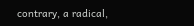contrary, a radical,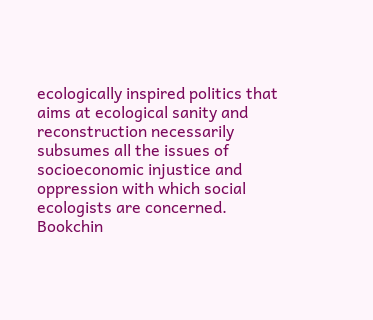ecologically inspired politics that aims at ecological sanity and reconstruction necessarily subsumes all the issues of socioeconomic injustice and oppression with which social ecologists are concerned. Bookchin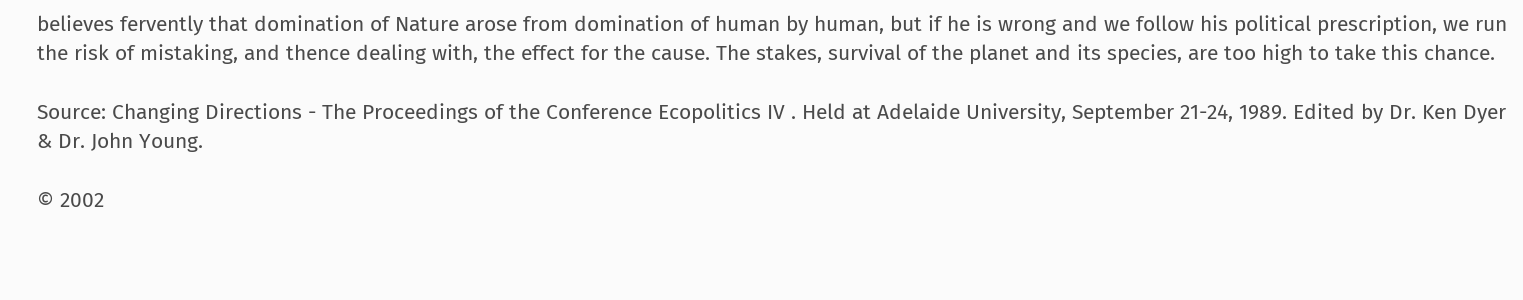believes fervently that domination of Nature arose from domination of human by human, but if he is wrong and we follow his political prescription, we run the risk of mistaking, and thence dealing with, the effect for the cause. The stakes, survival of the planet and its species, are too high to take this chance.

Source: Changing Directions - The Proceedings of the Conference Ecopolitics IV . Held at Adelaide University, September 21-24, 1989. Edited by Dr. Ken Dyer & Dr. John Young.

© 2002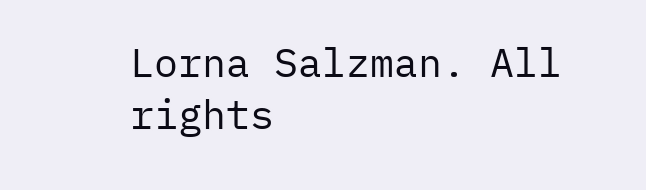Lorna Salzman. All rights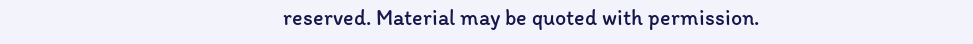reserved. Material may be quoted with permission.